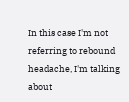In this case I'm not referring to rebound headache, I'm talking about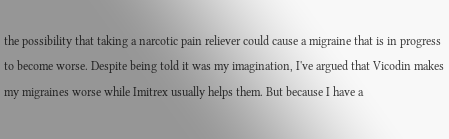the possibility that taking a narcotic pain reliever could cause a migraine that is in progress to become worse. Despite being told it was my imagination, I've argued that Vicodin makes my migraines worse while Imitrex usually helps them. But because I have a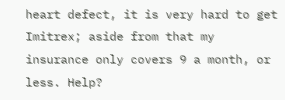heart defect, it is very hard to get Imitrex; aside from that my insurance only covers 9 a month, or less. Help?